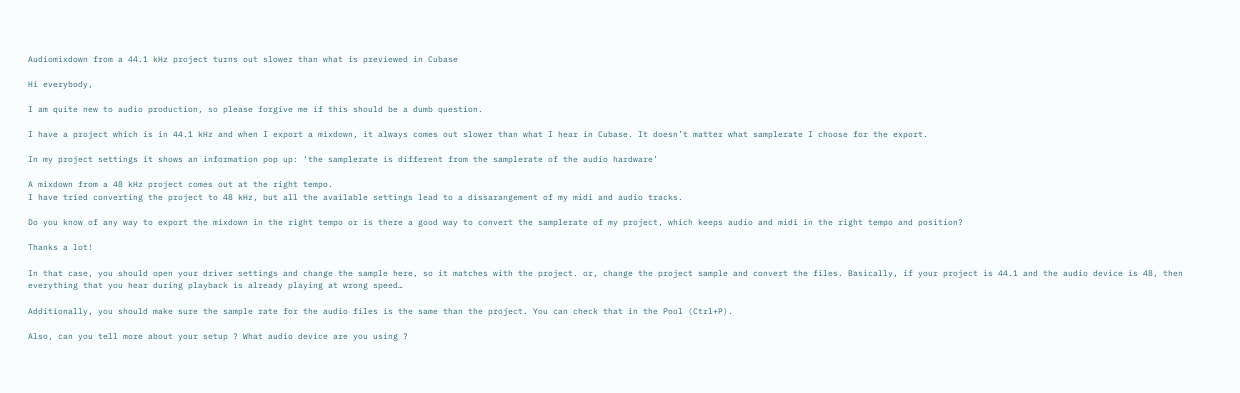Audiomixdown from a 44.1 kHz project turns out slower than what is previewed in Cubase

Hi everybody,

I am quite new to audio production, so please forgive me if this should be a dumb question.

I have a project which is in 44.1 kHz and when I export a mixdown, it always comes out slower than what I hear in Cubase. It doesn’t matter what samplerate I choose for the export.

In my project settings it shows an information pop up: ‘the samplerate is different from the samplerate of the audio hardware’

A mixdown from a 48 kHz project comes out at the right tempo.
I have tried converting the project to 48 kHz, but all the available settings lead to a dissarangement of my midi and audio tracks.

Do you know of any way to export the mixdown in the right tempo or is there a good way to convert the samplerate of my project, which keeps audio and midi in the right tempo and position?

Thanks a lot!

In that case, you should open your driver settings and change the sample here, so it matches with the project. or, change the project sample and convert the files. Basically, if your project is 44.1 and the audio device is 48, then everything that you hear during playback is already playing at wrong speed…

Additionally, you should make sure the sample rate for the audio files is the same than the project. You can check that in the Pool (Ctrl+P).

Also, can you tell more about your setup ? What audio device are you using ?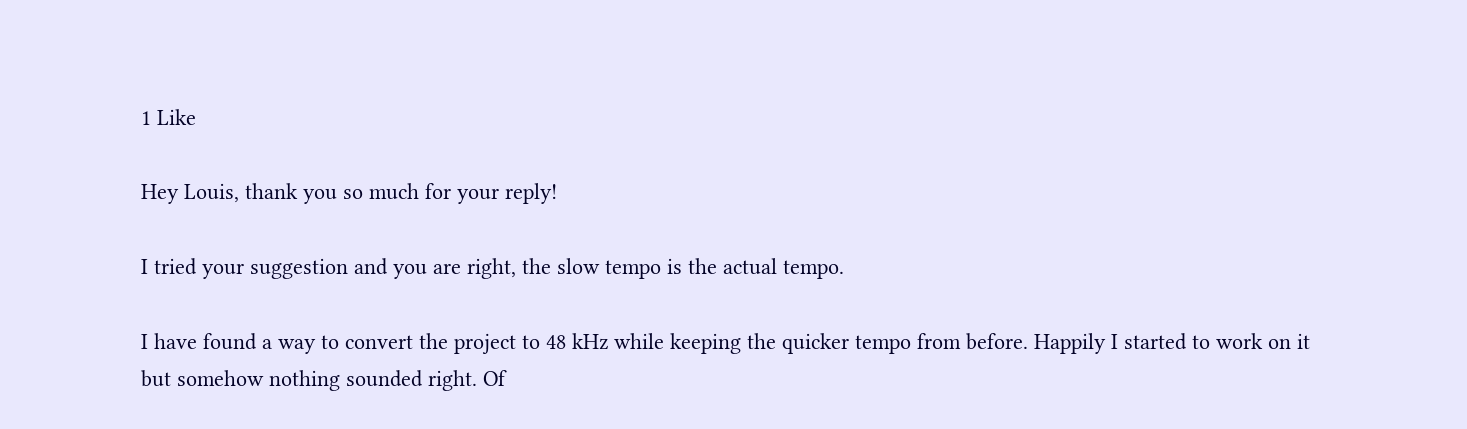1 Like

Hey Louis, thank you so much for your reply!

I tried your suggestion and you are right, the slow tempo is the actual tempo.

I have found a way to convert the project to 48 kHz while keeping the quicker tempo from before. Happily I started to work on it but somehow nothing sounded right. Of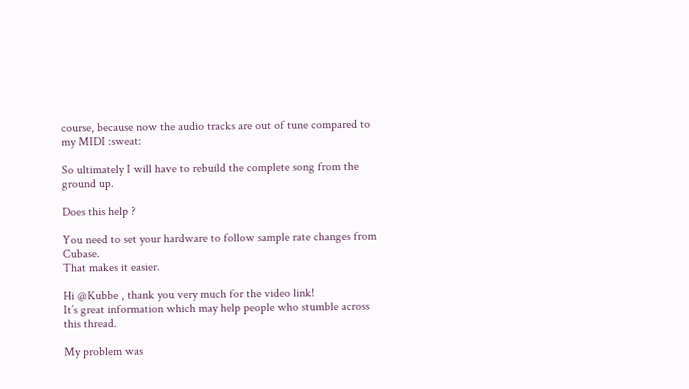course, because now the audio tracks are out of tune compared to my MIDI :sweat:

So ultimately I will have to rebuild the complete song from the ground up.

Does this help ?

You need to set your hardware to follow sample rate changes from Cubase.
That makes it easier.

Hi @Kubbe , thank you very much for the video link!
It’s great information which may help people who stumble across this thread.

My problem was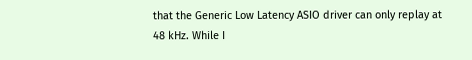that the Generic Low Latency ASIO driver can only replay at 48 kHz. While I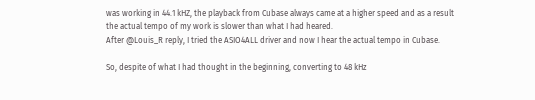was working in 44.1 kHZ, the playback from Cubase always came at a higher speed and as a result the actual tempo of my work is slower than what I had heared.
After @Louis_R reply, I tried the ASIO4ALL driver and now I hear the actual tempo in Cubase.

So, despite of what I had thought in the beginning, converting to 48 kHz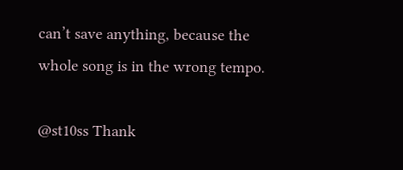can’t save anything, because the whole song is in the wrong tempo.

@st10ss Thank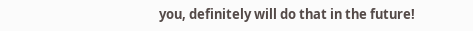you, definitely will do that in the future!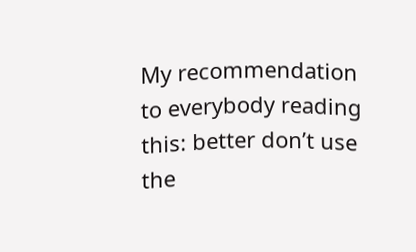My recommendation to everybody reading this: better don’t use the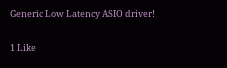Generic Low Latency ASIO driver!

1 Like